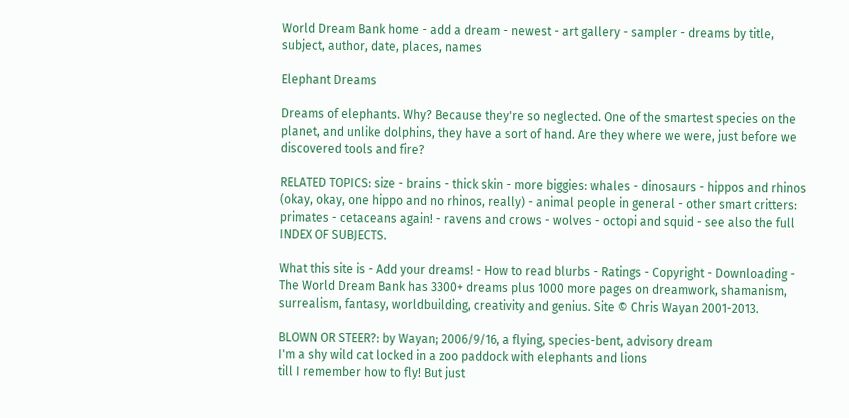World Dream Bank home - add a dream - newest - art gallery - sampler - dreams by title, subject, author, date, places, names

Elephant Dreams

Dreams of elephants. Why? Because they're so neglected. One of the smartest species on the planet, and unlike dolphins, they have a sort of hand. Are they where we were, just before we discovered tools and fire?

RELATED TOPICS: size - brains - thick skin - more biggies: whales - dinosaurs - hippos and rhinos (okay, okay, one hippo and no rhinos, really) - animal people in general - other smart critters: primates - cetaceans again! - ravens and crows - wolves - octopi and squid - see also the full INDEX OF SUBJECTS.

What this site is - Add your dreams! - How to read blurbs - Ratings - Copyright - Downloading - The World Dream Bank has 3300+ dreams plus 1000 more pages on dreamwork, shamanism, surrealism, fantasy, worldbuilding, creativity and genius. Site © Chris Wayan 2001-2013.

BLOWN OR STEER?: by Wayan; 2006/9/16, a flying, species-bent, advisory dream
I'm a shy wild cat locked in a zoo paddock with elephants and lions
till I remember how to fly! But just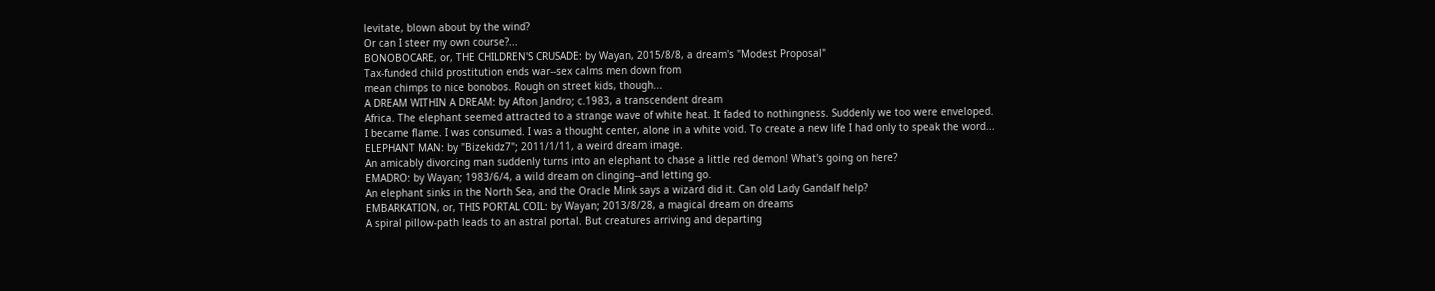levitate, blown about by the wind?
Or can I steer my own course?...
BONOBOCARE, or, THE CHILDREN'S CRUSADE: by Wayan, 2015/8/8, a dream's "Modest Proposal"
Tax-funded child prostitution ends war--sex calms men down from
mean chimps to nice bonobos. Rough on street kids, though...
A DREAM WITHIN A DREAM: by Afton Jandro; c.1983, a transcendent dream
Africa. The elephant seemed attracted to a strange wave of white heat. It faded to nothingness. Suddenly we too were enveloped.
I became flame. I was consumed. I was a thought center, alone in a white void. To create a new life I had only to speak the word...
ELEPHANT MAN: by "Bizekidz7"; 2011/1/11, a weird dream image.
An amicably divorcing man suddenly turns into an elephant to chase a little red demon! What's going on here?
EMADRO: by Wayan; 1983/6/4, a wild dream on clinging--and letting go.
An elephant sinks in the North Sea, and the Oracle Mink says a wizard did it. Can old Lady Gandalf help?
EMBARKATION, or, THIS PORTAL COIL: by Wayan; 2013/8/28, a magical dream on dreams
A spiral pillow-path leads to an astral portal. But creatures arriving and departing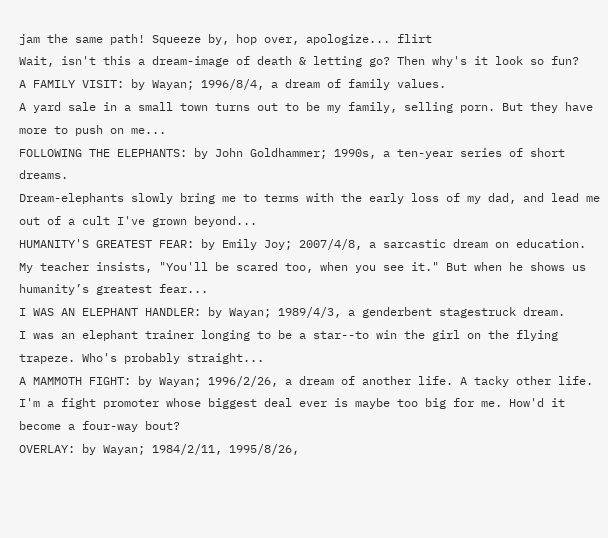jam the same path! Squeeze by, hop over, apologize... flirt
Wait, isn't this a dream-image of death & letting go? Then why's it look so fun?
A FAMILY VISIT: by Wayan; 1996/8/4, a dream of family values.
A yard sale in a small town turns out to be my family, selling porn. But they have more to push on me...
FOLLOWING THE ELEPHANTS: by John Goldhammer; 1990s, a ten-year series of short dreams.
Dream-elephants slowly bring me to terms with the early loss of my dad, and lead me out of a cult I've grown beyond...
HUMANITY'S GREATEST FEAR: by Emily Joy; 2007/4/8, a sarcastic dream on education.
My teacher insists, "You'll be scared too, when you see it." But when he shows us humanity’s greatest fear...
I WAS AN ELEPHANT HANDLER: by Wayan; 1989/4/3, a genderbent stagestruck dream.
I was an elephant trainer longing to be a star--to win the girl on the flying trapeze. Who's probably straight...
A MAMMOTH FIGHT: by Wayan; 1996/2/26, a dream of another life. A tacky other life.
I'm a fight promoter whose biggest deal ever is maybe too big for me. How'd it become a four-way bout?
OVERLAY: by Wayan; 1984/2/11, 1995/8/26,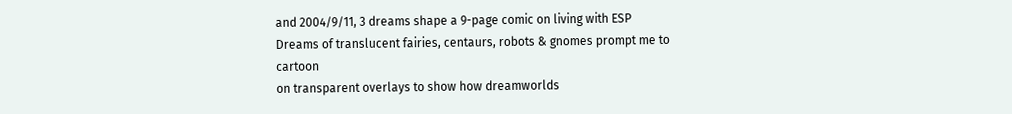and 2004/9/11, 3 dreams shape a 9-page comic on living with ESP
Dreams of translucent fairies, centaurs, robots & gnomes prompt me to cartoon
on transparent overlays to show how dreamworlds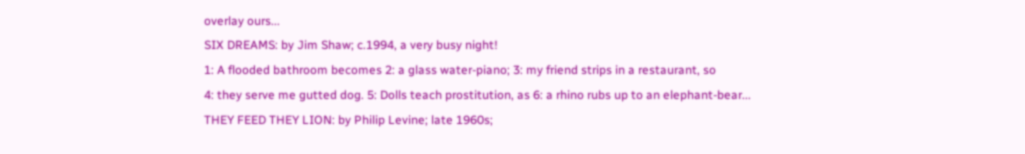overlay ours...
SIX DREAMS: by Jim Shaw; c.1994, a very busy night!
1: A flooded bathroom becomes 2: a glass water-piano; 3: my friend strips in a restaurant, so
4: they serve me gutted dog. 5: Dolls teach prostitution, as 6: a rhino rubs up to an elephant-bear...
THEY FEED THEY LION: by Philip Levine; late 1960s;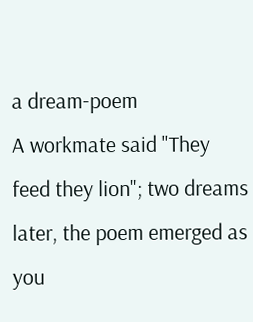a dream-poem
A workmate said "They feed they lion"; two dreams later, the poem emerged as you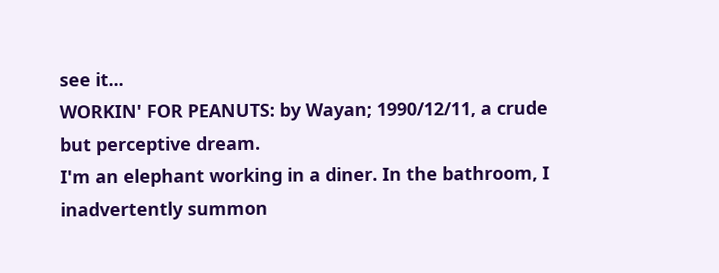see it...
WORKIN' FOR PEANUTS: by Wayan; 1990/12/11, a crude but perceptive dream.
I'm an elephant working in a diner. In the bathroom, I inadvertently summon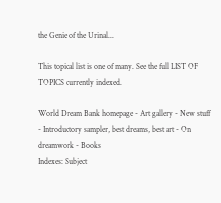the Genie of the Urinal...

This topical list is one of many. See the full LIST OF TOPICS currently indexed.

World Dream Bank homepage - Art gallery - New stuff - Introductory sampler, best dreams, best art - On dreamwork - Books
Indexes: Subject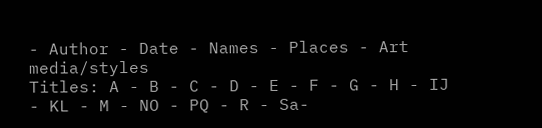- Author - Date - Names - Places - Art media/styles
Titles: A - B - C - D - E - F - G - H - IJ - KL - M - NO - PQ - R - Sa-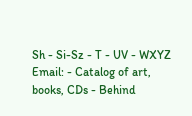Sh - Si-Sz - T - UV - WXYZ
Email: - Catalog of art, books, CDs - Behind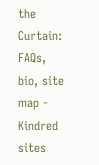the Curtain: FAQs, bio, site map - Kindred sites